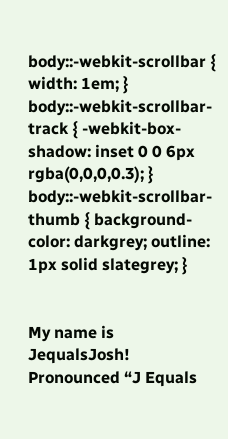body::-webkit-scrollbar { width: 1em; } body::-webkit-scrollbar-track { -webkit-box-shadow: inset 0 0 6px rgba(0,0,0,0.3); } body::-webkit-scrollbar-thumb { background-color: darkgrey; outline: 1px solid slategrey; }


My name is JequalsJosh! Pronounced “J Equals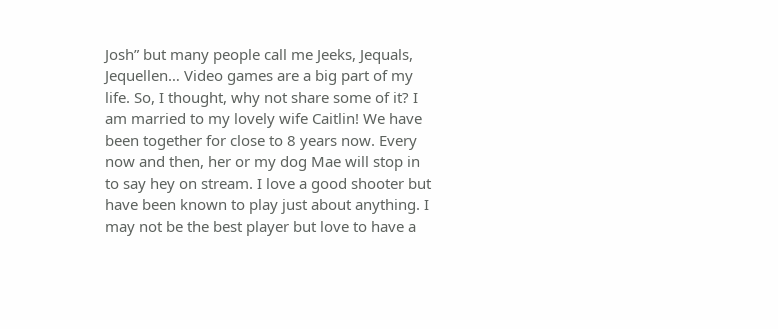Josh” but many people call me Jeeks, Jequals, Jequellen… Video games are a big part of my life. So, I thought, why not share some of it? I am married to my lovely wife Caitlin! We have been together for close to 8 years now. Every now and then, her or my dog Mae will stop in to say hey on stream. I love a good shooter but have been known to play just about anything. I may not be the best player but love to have a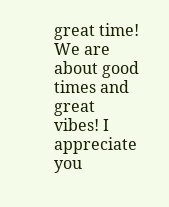great time! We are about good times and great vibes! I appreciate you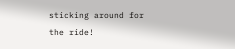sticking around for the ride!